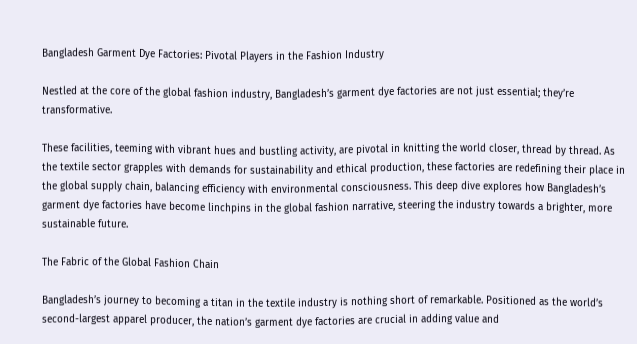Bangladesh Garment Dye Factories: Pivotal Players in the Fashion Industry

Nestled at the core of the global fashion industry, Bangladesh’s garment dye factories are not just essential; they’re transformative.

These facilities, teeming with vibrant hues and bustling activity, are pivotal in knitting the world closer, thread by thread. As the textile sector grapples with demands for sustainability and ethical production, these factories are redefining their place in the global supply chain, balancing efficiency with environmental consciousness. This deep dive explores how Bangladesh’s garment dye factories have become linchpins in the global fashion narrative, steering the industry towards a brighter, more sustainable future.

The Fabric of the Global Fashion Chain

Bangladesh’s journey to becoming a titan in the textile industry is nothing short of remarkable. Positioned as the world’s second-largest apparel producer, the nation’s garment dye factories are crucial in adding value and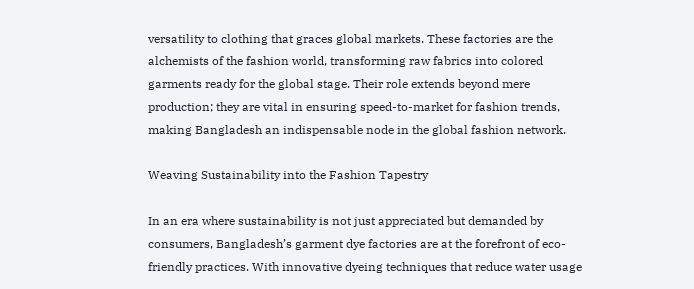versatility to clothing that graces global markets. These factories are the alchemists of the fashion world, transforming raw fabrics into colored garments ready for the global stage. Their role extends beyond mere production; they are vital in ensuring speed-to-market for fashion trends, making Bangladesh an indispensable node in the global fashion network.

Weaving Sustainability into the Fashion Tapestry

In an era where sustainability is not just appreciated but demanded by consumers, Bangladesh’s garment dye factories are at the forefront of eco-friendly practices. With innovative dyeing techniques that reduce water usage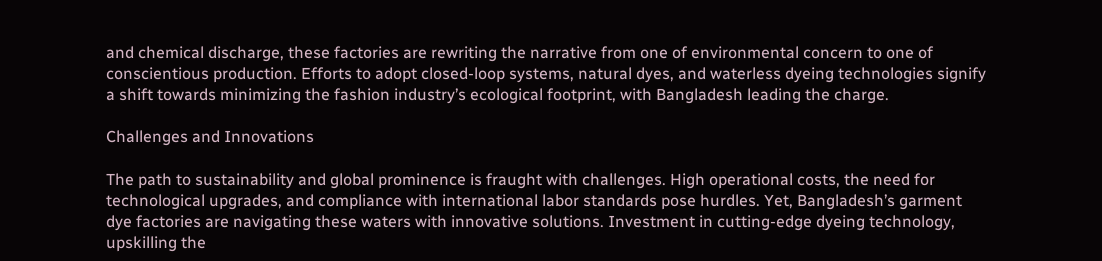and chemical discharge, these factories are rewriting the narrative from one of environmental concern to one of conscientious production. Efforts to adopt closed-loop systems, natural dyes, and waterless dyeing technologies signify a shift towards minimizing the fashion industry’s ecological footprint, with Bangladesh leading the charge.

Challenges and Innovations

The path to sustainability and global prominence is fraught with challenges. High operational costs, the need for technological upgrades, and compliance with international labor standards pose hurdles. Yet, Bangladesh’s garment dye factories are navigating these waters with innovative solutions. Investment in cutting-edge dyeing technology, upskilling the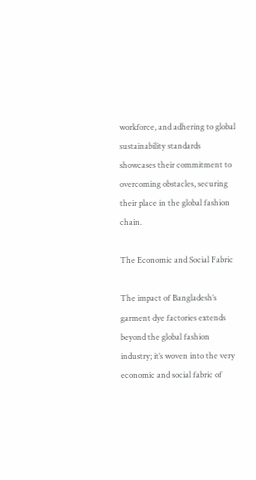workforce, and adhering to global sustainability standards showcases their commitment to overcoming obstacles, securing their place in the global fashion chain.

The Economic and Social Fabric

The impact of Bangladesh’s garment dye factories extends beyond the global fashion industry; it’s woven into the very economic and social fabric of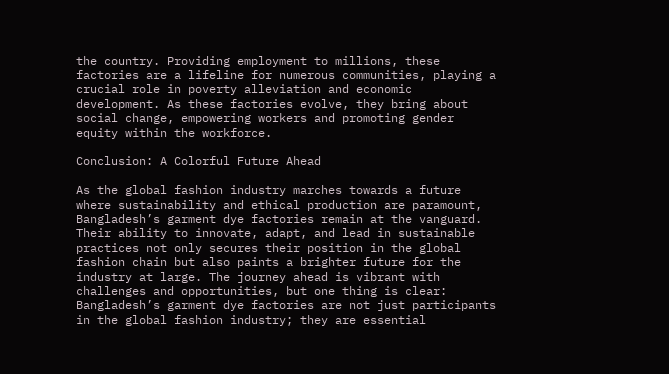the country. Providing employment to millions, these factories are a lifeline for numerous communities, playing a crucial role in poverty alleviation and economic development. As these factories evolve, they bring about social change, empowering workers and promoting gender equity within the workforce.

Conclusion: A Colorful Future Ahead

As the global fashion industry marches towards a future where sustainability and ethical production are paramount, Bangladesh’s garment dye factories remain at the vanguard. Their ability to innovate, adapt, and lead in sustainable practices not only secures their position in the global fashion chain but also paints a brighter future for the industry at large. The journey ahead is vibrant with challenges and opportunities, but one thing is clear: Bangladesh’s garment dye factories are not just participants in the global fashion industry; they are essential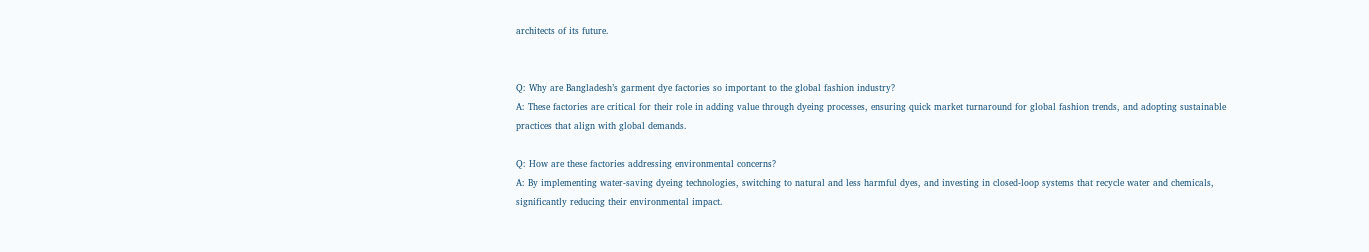architects of its future.


Q: Why are Bangladesh’s garment dye factories so important to the global fashion industry?
A: These factories are critical for their role in adding value through dyeing processes, ensuring quick market turnaround for global fashion trends, and adopting sustainable practices that align with global demands.

Q: How are these factories addressing environmental concerns?
A: By implementing water-saving dyeing technologies, switching to natural and less harmful dyes, and investing in closed-loop systems that recycle water and chemicals, significantly reducing their environmental impact.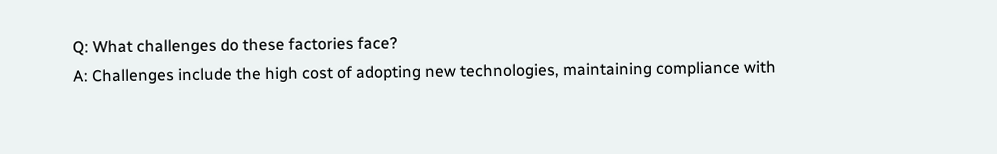Q: What challenges do these factories face?
A: Challenges include the high cost of adopting new technologies, maintaining compliance with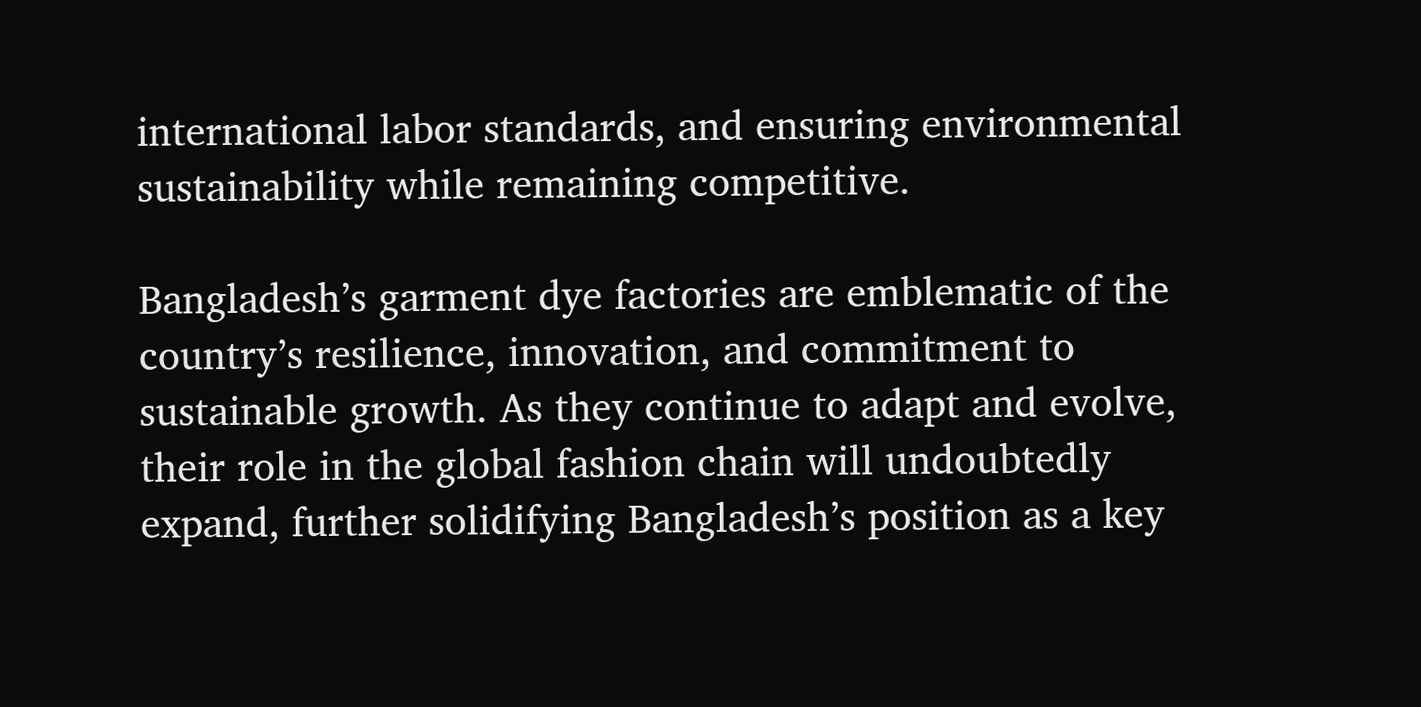international labor standards, and ensuring environmental sustainability while remaining competitive.

Bangladesh’s garment dye factories are emblematic of the country’s resilience, innovation, and commitment to sustainable growth. As they continue to adapt and evolve, their role in the global fashion chain will undoubtedly expand, further solidifying Bangladesh’s position as a key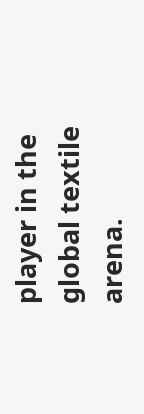player in the global textile arena.